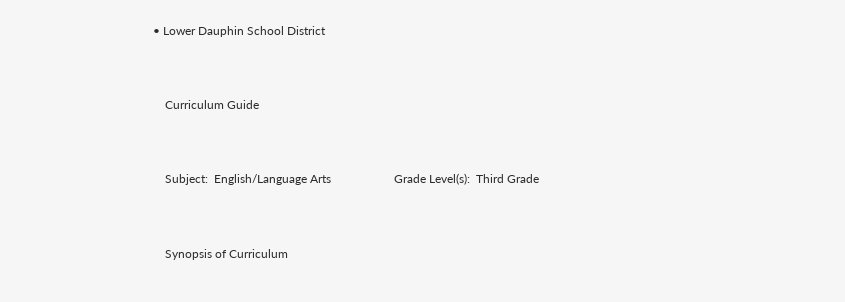• Lower Dauphin School District


    Curriculum Guide


    Subject:  English/Language Arts                     Grade Level(s):  Third Grade


    Synopsis of Curriculum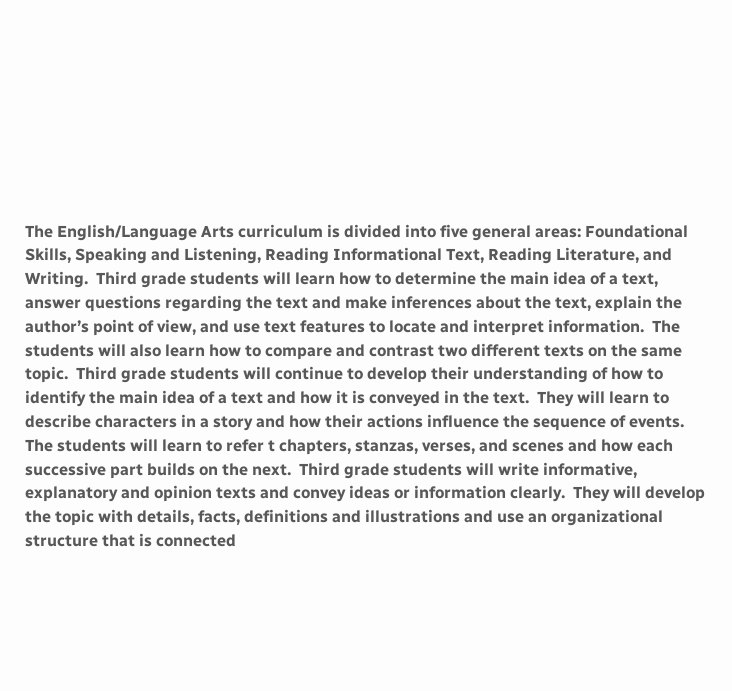The English/Language Arts curriculum is divided into five general areas: Foundational Skills, Speaking and Listening, Reading Informational Text, Reading Literature, and Writing.  Third grade students will learn how to determine the main idea of a text, answer questions regarding the text and make inferences about the text, explain the author’s point of view, and use text features to locate and interpret information.  The students will also learn how to compare and contrast two different texts on the same topic.  Third grade students will continue to develop their understanding of how to identify the main idea of a text and how it is conveyed in the text.  They will learn to describe characters in a story and how their actions influence the sequence of events.  The students will learn to refer t chapters, stanzas, verses, and scenes and how each successive part builds on the next.  Third grade students will write informative, explanatory and opinion texts and convey ideas or information clearly.  They will develop the topic with details, facts, definitions and illustrations and use an organizational structure that is connected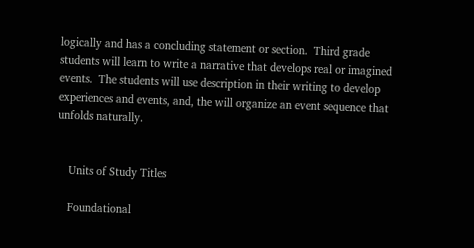logically and has a concluding statement or section.  Third grade students will learn to write a narrative that develops real or imagined events.  The students will use description in their writing to develop experiences and events, and, the will organize an event sequence that unfolds naturally.


    Units of Study Titles

    Foundational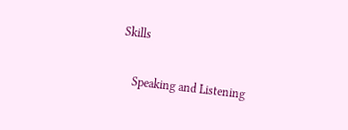Skills

    Speaking and Listening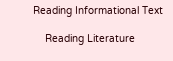Reading Informational Text

    Reading Literature